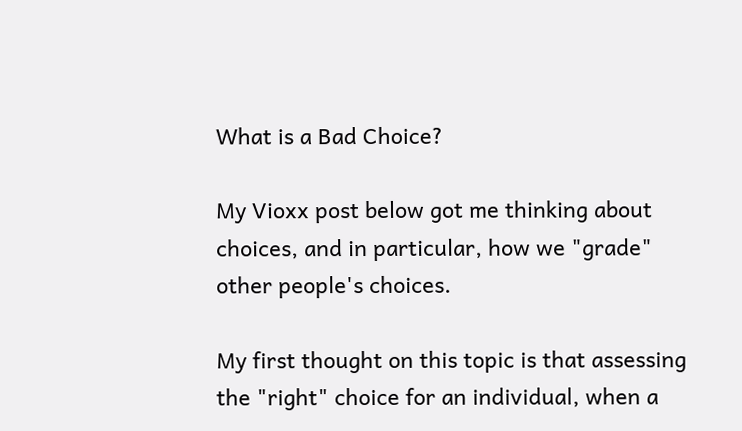What is a Bad Choice?

My Vioxx post below got me thinking about choices, and in particular, how we "grade" other people's choices.

My first thought on this topic is that assessing the "right" choice for an individual, when a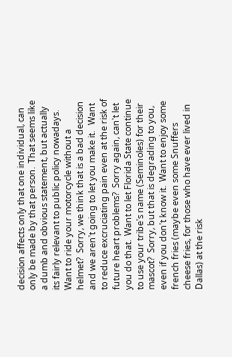decision affects only that one individual, can only be made by that person.  That seems like a dumb and obvious statement, but actually its fairly relevant to public policy nowadays.  Want to ride your motorcycle without a helmet?  Sorry, we think that is a bad decision and we aren't going to let you make it.   Want to reduce excruciating pain even at the risk of future heart problems?  Sorry again, can't let you do that.  Want to let Florida State continue to use your tribe's name (Seminoles) for their mascot?  Sorry, but that is degrading to you, even if you don't know it.  Want to enjoy some french fries (maybe even some Snuffers cheese fries, for those who have ever lived in Dallas) at the risk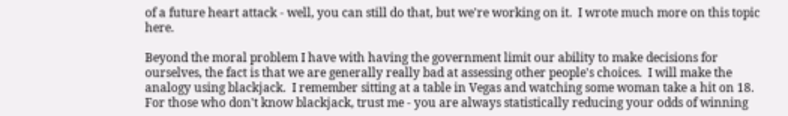of a future heart attack - well, you can still do that, but we're working on it.  I wrote much more on this topic here.

Beyond the moral problem I have with having the government limit our ability to make decisions for ourselves, the fact is that we are generally really bad at assessing other people's choices.  I will make the analogy using blackjack.  I remember sitting at a table in Vegas and watching some woman take a hit on 18.  For those who don't know blackjack, trust me - you are always statistically reducing your odds of winning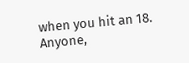when you hit an 18.  Anyone,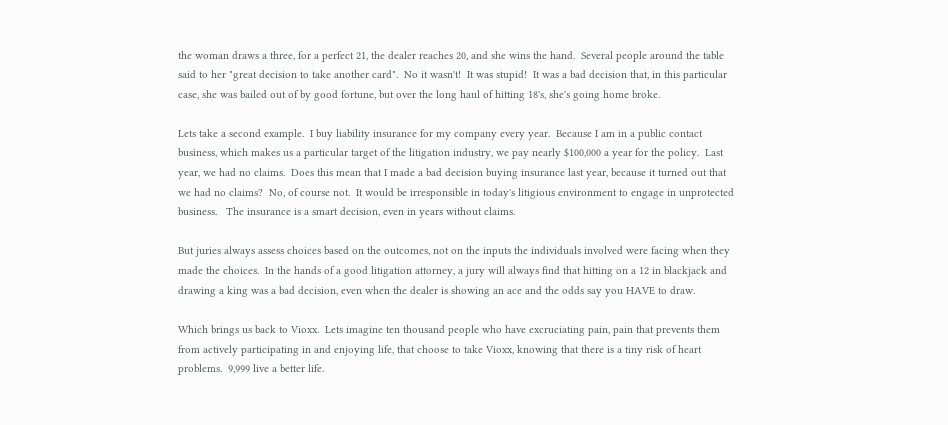the woman draws a three, for a perfect 21, the dealer reaches 20, and she wins the hand.  Several people around the table said to her "great decision to take another card".  No it wasn't!  It was stupid!  It was a bad decision that, in this particular case, she was bailed out of by good fortune, but over the long haul of hitting 18's, she's going home broke.

Lets take a second example.  I buy liability insurance for my company every year.  Because I am in a public contact business, which makes us a particular target of the litigation industry, we pay nearly $100,000 a year for the policy.  Last year, we had no claims.  Does this mean that I made a bad decision buying insurance last year, because it turned out that we had no claims?  No, of course not.  It would be irresponsible in today's litigious environment to engage in unprotected business.   The insurance is a smart decision, even in years without claims.

But juries always assess choices based on the outcomes, not on the inputs the individuals involved were facing when they made the choices.  In the hands of a good litigation attorney, a jury will always find that hitting on a 12 in blackjack and drawing a king was a bad decision, even when the dealer is showing an ace and the odds say you HAVE to draw.

Which brings us back to Vioxx.  Lets imagine ten thousand people who have excruciating pain, pain that prevents them from actively participating in and enjoying life, that choose to take Vioxx, knowing that there is a tiny risk of heart problems.  9,999 live a better life.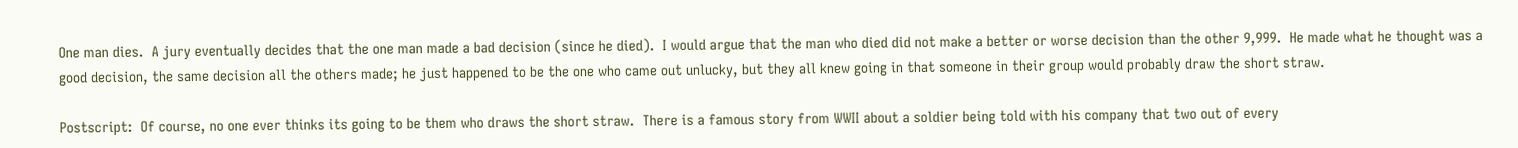One man dies.  A jury eventually decides that the one man made a bad decision (since he died).  I would argue that the man who died did not make a better or worse decision than the other 9,999.  He made what he thought was a good decision, the same decision all the others made; he just happened to be the one who came out unlucky, but they all knew going in that someone in their group would probably draw the short straw.

Postscript:  Of course, no one ever thinks its going to be them who draws the short straw.  There is a famous story from WWII about a soldier being told with his company that two out of every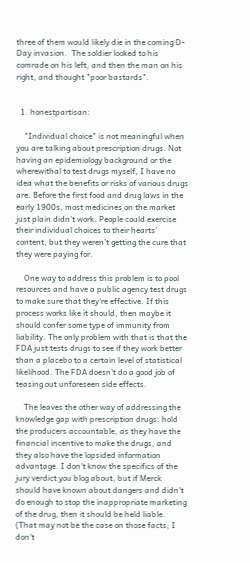three of them would likely die in the coming D-Day invasion.  The soldier looked to his comrade on his left, and then the man on his right, and thought "poor bastards".


  1. honestpartisan:

    "Individual choice" is not meaningful when you are talking about prescription drugs. Not having an epidemiology background or the wherewithal to test drugs myself, I have no idea what the benefits or risks of various drugs are. Before the first food and drug laws in the early 1900s, most medicines on the market just plain didn't work. People could exercise their individual choices to their hearts' content, but they weren't getting the cure that they were paying for.

    One way to address this problem is to pool resources and have a public agency test drugs to make sure that they're effective. If this process works like it should, then maybe it should confer some type of immunity from liability. The only problem with that is that the FDA just tests drugs to see if they work better than a placebo to a certain level of statistical likelihood. The FDA doesn't do a good job of teasing out unforeseen side effects.

    The leaves the other way of addressing the knowledge gap with prescription drugs: hold the producers accountable, as they have the financial incentive to make the drugs, and they also have the lopsided information advantage. I don't know the specifics of the jury verdict you blog about, but if Merck should have known about dangers and didn't do enough to stop the inappropriate marketing of the drug, then it should be held liable. (That may not be the case on those facts; I don't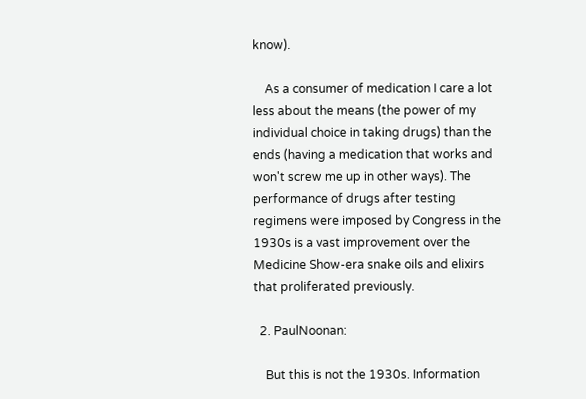know).

    As a consumer of medication I care a lot less about the means (the power of my individual choice in taking drugs) than the ends (having a medication that works and won't screw me up in other ways). The performance of drugs after testing regimens were imposed by Congress in the 1930s is a vast improvement over the Medicine Show-era snake oils and elixirs that proliferated previously.

  2. PaulNoonan:

    But this is not the 1930s. Information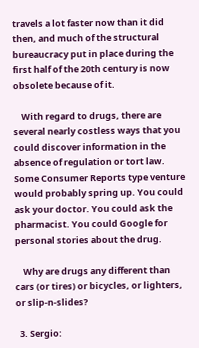travels a lot faster now than it did then, and much of the structural bureaucracy put in place during the first half of the 20th century is now obsolete because of it.

    With regard to drugs, there are several nearly costless ways that you could discover information in the absence of regulation or tort law. Some Consumer Reports type venture would probably spring up. You could ask your doctor. You could ask the pharmacist. You could Google for personal stories about the drug.

    Why are drugs any different than cars (or tires) or bicycles, or lighters, or slip-n-slides?

  3. Sergio: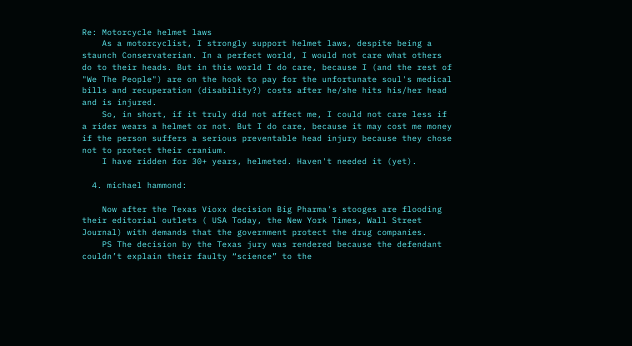Re: Motorcycle helmet laws
    As a motorcyclist, I strongly support helmet laws, despite being a staunch Conservaterian. In a perfect world, I would not care what others do to their heads. But in this world I do care, because I (and the rest of "We The People") are on the hook to pay for the unfortunate soul's medical bills and recuperation (disability?) costs after he/she hits his/her head and is injured.
    So, in short, if it truly did not affect me, I could not care less if a rider wears a helmet or not. But I do care, because it may cost me money if the person suffers a serious preventable head injury because they chose not to protect their cranium.
    I have ridden for 30+ years, helmeted. Haven't needed it (yet).

  4. michael hammond:

    Now after the Texas Vioxx decision Big Pharma's stooges are flooding their editorial outlets ( USA Today, the New York Times, Wall Street Journal) with demands that the government protect the drug companies.
    PS The decision by the Texas jury was rendered because the defendant couldn’t explain their faulty “science” to the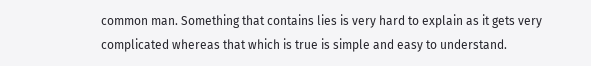common man. Something that contains lies is very hard to explain as it gets very complicated whereas that which is true is simple and easy to understand.